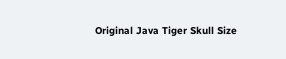Original Java Tiger Skull Size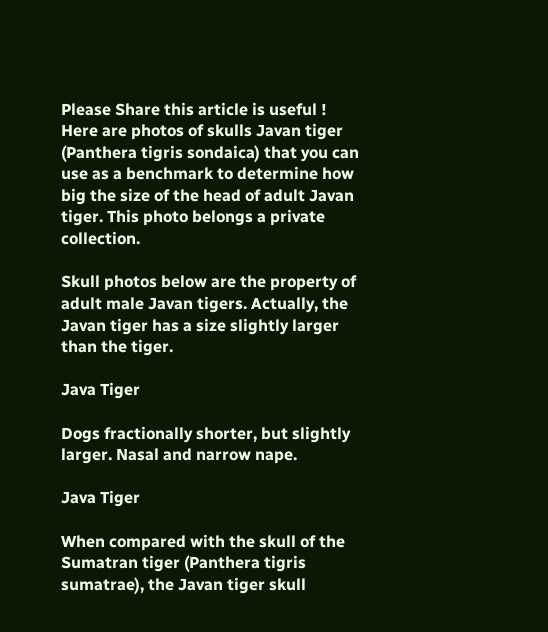Please Share this article is useful !
Here are photos of skulls Javan tiger (Panthera tigris sondaica) that you can use as a benchmark to determine how big the size of the head of adult Javan tiger. This photo belongs a private collection.

Skull photos below are the property of adult male Javan tigers. Actually, the Javan tiger has a size slightly larger than the tiger.

Java Tiger

Dogs fractionally shorter, but slightly larger. Nasal and narrow nape.

Java Tiger

When compared with the skull of the Sumatran tiger (Panthera tigris sumatrae), the Javan tiger skull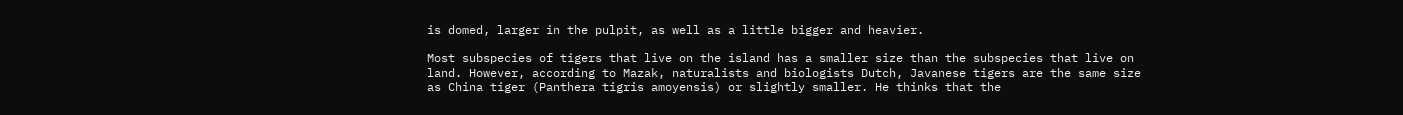is domed, larger in the pulpit, as well as a little bigger and heavier.

Most subspecies of tigers that live on the island has a smaller size than the subspecies that live on land. However, according to Mazak, naturalists and biologists Dutch, Javanese tigers are the same size as China tiger (Panthera tigris amoyensis) or slightly smaller. He thinks that the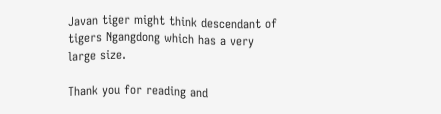Javan tiger might think descendant of tigers Ngangdong which has a very large size.

Thank you for reading and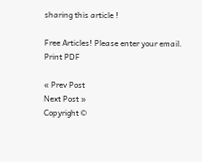sharing this article !

Free Articles! Please enter your email.
Print PDF

« Prev Post
Next Post »
Copyright ©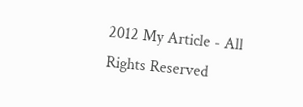2012 My Article - All Rights Reserved